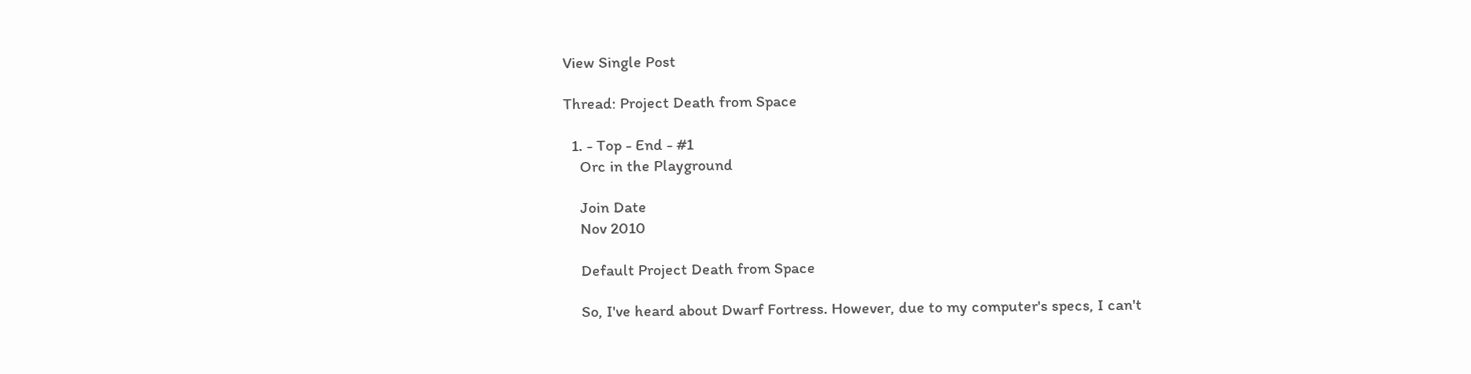View Single Post

Thread: Project Death from Space

  1. - Top - End - #1
    Orc in the Playground

    Join Date
    Nov 2010

    Default Project Death from Space

    So, I've heard about Dwarf Fortress. However, due to my computer's specs, I can't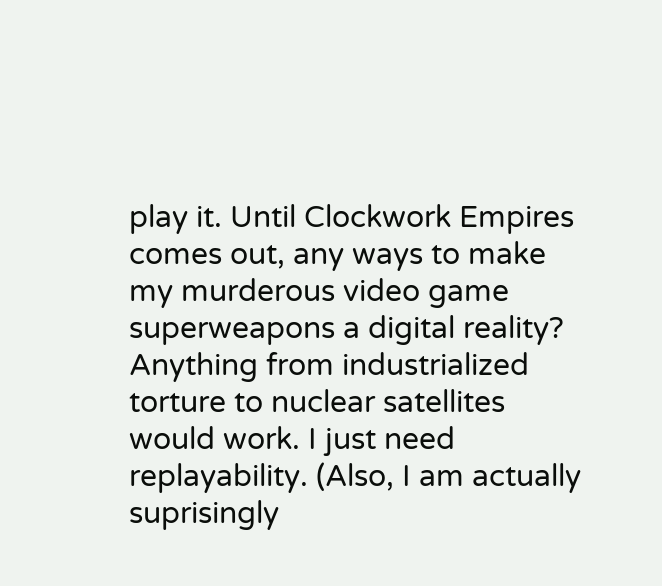play it. Until Clockwork Empires comes out, any ways to make my murderous video game superweapons a digital reality? Anything from industrialized torture to nuclear satellites would work. I just need replayability. (Also, I am actually suprisingly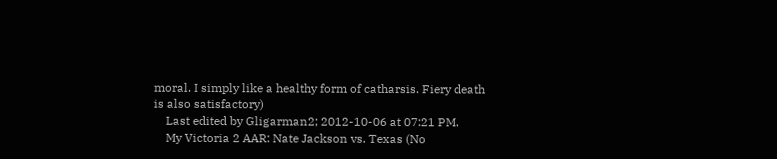moral. I simply like a healthy form of catharsis. Fiery death is also satisfactory)
    Last edited by Gligarman2; 2012-10-06 at 07:21 PM.
    My Victoria 2 AAR: Nate Jackson vs. Texas (No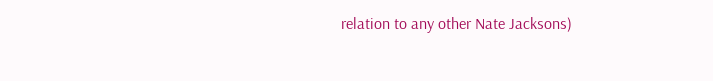relation to any other Nate Jacksons)